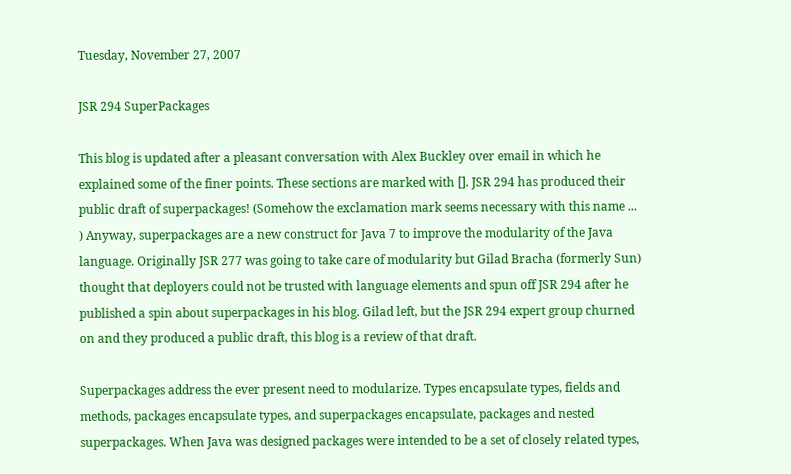Tuesday, November 27, 2007

JSR 294 SuperPackages

This blog is updated after a pleasant conversation with Alex Buckley over email in which he explained some of the finer points. These sections are marked with []. JSR 294 has produced their public draft of superpackages! (Somehow the exclamation mark seems necessary with this name ... ) Anyway, superpackages are a new construct for Java 7 to improve the modularity of the Java language. Originally JSR 277 was going to take care of modularity but Gilad Bracha (formerly Sun) thought that deployers could not be trusted with language elements and spun off JSR 294 after he published a spin about superpackages in his blog. Gilad left, but the JSR 294 expert group churned on and they produced a public draft, this blog is a review of that draft.

Superpackages address the ever present need to modularize. Types encapsulate types, fields and methods, packages encapsulate types, and superpackages encapsulate, packages and nested superpackages. When Java was designed packages were intended to be a set of closely related types,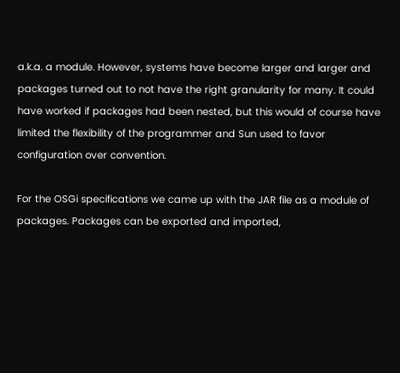a.k.a. a module. However, systems have become larger and larger and packages turned out to not have the right granularity for many. It could have worked if packages had been nested, but this would of course have limited the flexibility of the programmer and Sun used to favor configuration over convention.

For the OSGi specifications we came up with the JAR file as a module of packages. Packages can be exported and imported,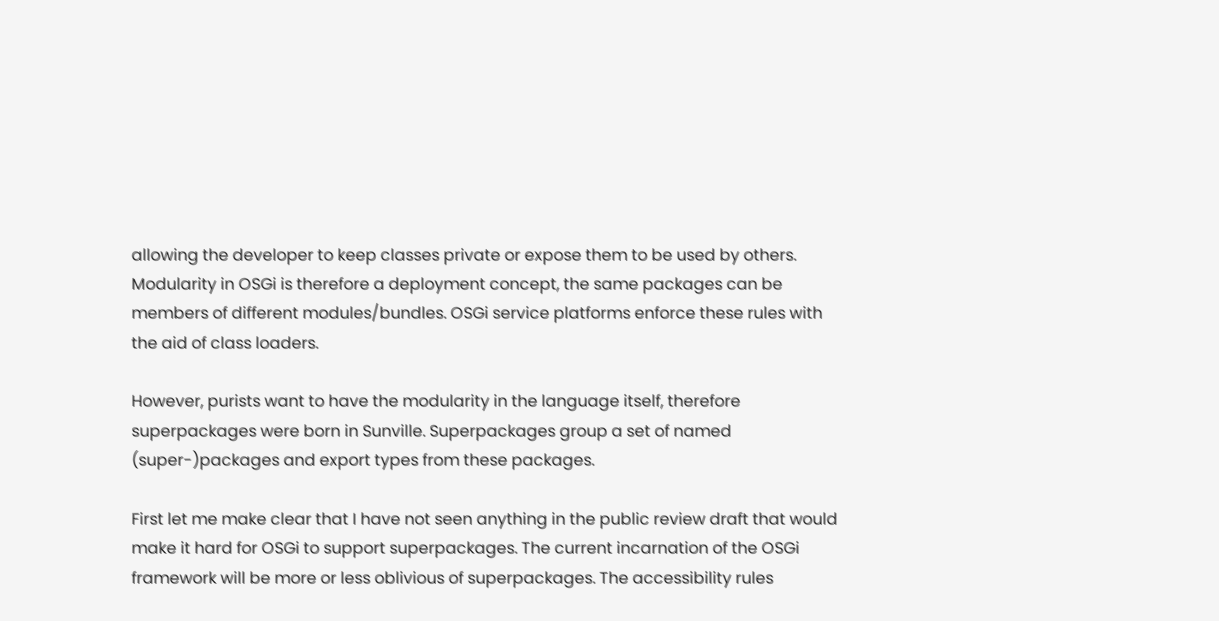allowing the developer to keep classes private or expose them to be used by others. Modularity in OSGi is therefore a deployment concept, the same packages can be members of different modules/bundles. OSGi service platforms enforce these rules with the aid of class loaders.

However, purists want to have the modularity in the language itself, therefore superpackages were born in Sunville. Superpackages group a set of named (super-)packages and export types from these packages.

First let me make clear that I have not seen anything in the public review draft that would make it hard for OSGi to support superpackages. The current incarnation of the OSGi framework will be more or less oblivious of superpackages. The accessibility rules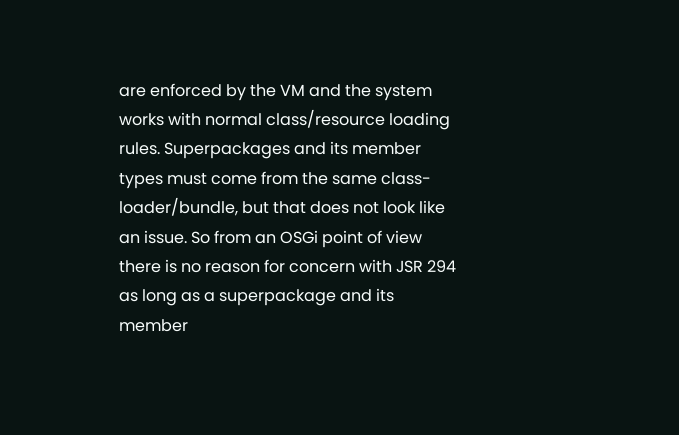are enforced by the VM and the system works with normal class/resource loading rules. Superpackages and its member types must come from the same class-loader/bundle, but that does not look like an issue. So from an OSGi point of view there is no reason for concern with JSR 294 as long as a superpackage and its member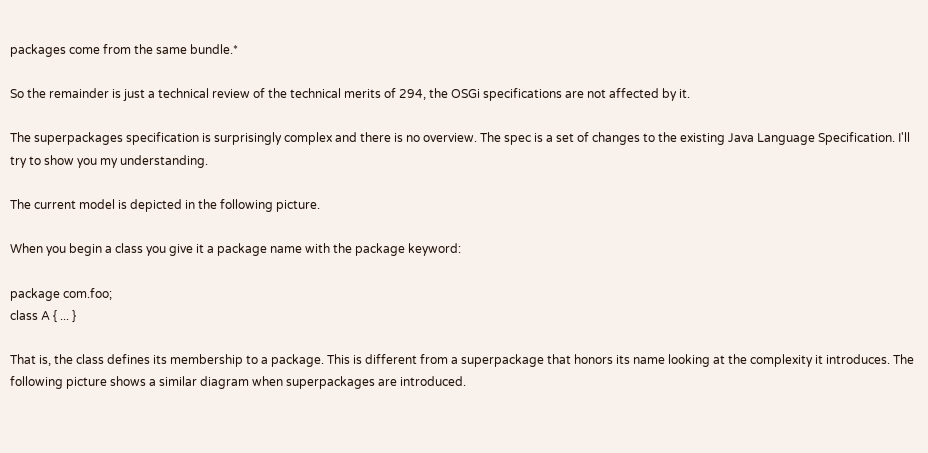packages come from the same bundle.*

So the remainder is just a technical review of the technical merits of 294, the OSGi specifications are not affected by it.

The superpackages specification is surprisingly complex and there is no overview. The spec is a set of changes to the existing Java Language Specification. I'll try to show you my understanding.

The current model is depicted in the following picture.

When you begin a class you give it a package name with the package keyword:

package com.foo;
class A { ... }

That is, the class defines its membership to a package. This is different from a superpackage that honors its name looking at the complexity it introduces. The following picture shows a similar diagram when superpackages are introduced.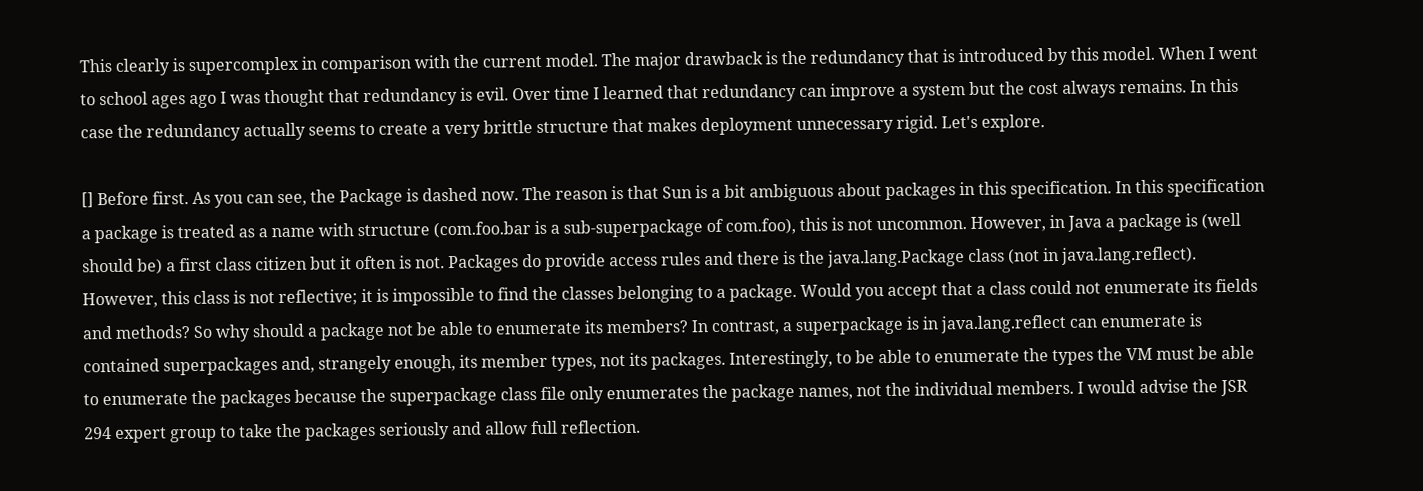This clearly is supercomplex in comparison with the current model. The major drawback is the redundancy that is introduced by this model. When I went to school ages ago I was thought that redundancy is evil. Over time I learned that redundancy can improve a system but the cost always remains. In this case the redundancy actually seems to create a very brittle structure that makes deployment unnecessary rigid. Let's explore.

[] Before first. As you can see, the Package is dashed now. The reason is that Sun is a bit ambiguous about packages in this specification. In this specification a package is treated as a name with structure (com.foo.bar is a sub-superpackage of com.foo), this is not uncommon. However, in Java a package is (well should be) a first class citizen but it often is not. Packages do provide access rules and there is the java.lang.Package class (not in java.lang.reflect). However, this class is not reflective; it is impossible to find the classes belonging to a package. Would you accept that a class could not enumerate its fields and methods? So why should a package not be able to enumerate its members? In contrast, a superpackage is in java.lang.reflect can enumerate is contained superpackages and, strangely enough, its member types, not its packages. Interestingly, to be able to enumerate the types the VM must be able to enumerate the packages because the superpackage class file only enumerates the package names, not the individual members. I would advise the JSR 294 expert group to take the packages seriously and allow full reflection.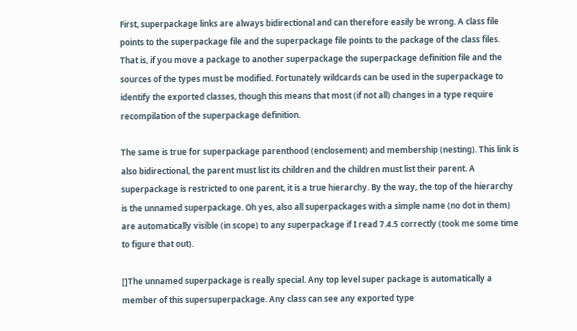First, superpackage links are always bidirectional and can therefore easily be wrong. A class file points to the superpackage file and the superpackage file points to the package of the class files. That is, if you move a package to another superpackage the superpackage definition file and the sources of the types must be modified. Fortunately wildcards can be used in the superpackage to identify the exported classes, though this means that most (if not all) changes in a type require recompilation of the superpackage definition.

The same is true for superpackage parenthood (enclosement) and membership (nesting). This link is also bidirectional, the parent must list its children and the children must list their parent. A superpackage is restricted to one parent, it is a true hierarchy. By the way, the top of the hierarchy is the unnamed superpackage. Oh yes, also all superpackages with a simple name (no dot in them) are automatically visible (in scope) to any superpackage if I read 7.4.5 correctly (took me some time to figure that out).

[]The unnamed superpackage is really special. Any top level super package is automatically a member of this supersuperpackage. Any class can see any exported type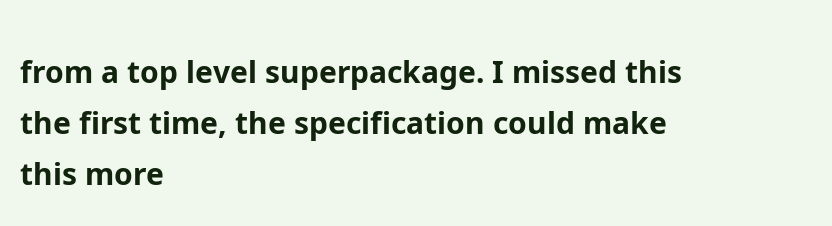from a top level superpackage. I missed this the first time, the specification could make this more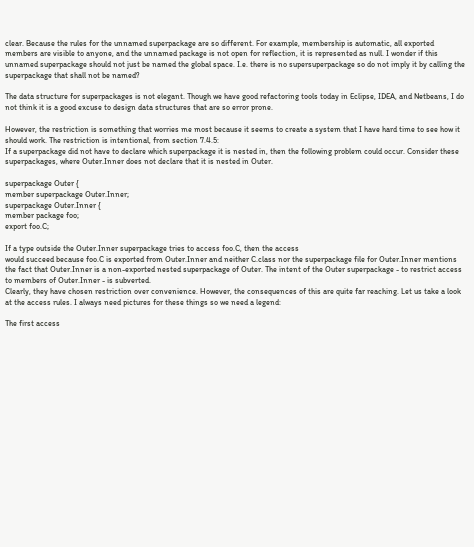clear. Because the rules for the unnamed superpackage are so different. For example, membership is automatic, all exported members are visible to anyone, and the unnamed package is not open for reflection, it is represented as null. I wonder if this unnamed superpackage should not just be named the global space. I.e. there is no supersuperpackage so do not imply it by calling the superpackage that shall not be named?

The data structure for superpackages is not elegant. Though we have good refactoring tools today in Eclipse, IDEA, and Netbeans, I do not think it is a good excuse to design data structures that are so error prone.

However, the restriction is something that worries me most because it seems to create a system that I have hard time to see how it should work. The restriction is intentional, from section 7.4.5:
If a superpackage did not have to declare which superpackage it is nested in, then the following problem could occur. Consider these superpackages, where Outer.Inner does not declare that it is nested in Outer.

superpackage Outer {
member superpackage Outer.Inner;
superpackage Outer.Inner {
member package foo;
export foo.C;

If a type outside the Outer.Inner superpackage tries to access foo.C, then the access
would succeed because foo.C is exported from Outer.Inner and neither C.class nor the superpackage file for Outer.Inner mentions the fact that Outer.Inner is a non-exported nested superpackage of Outer. The intent of the Outer superpackage - to restrict access to members of Outer.Inner - is subverted.
Clearly, they have chosen restriction over convenience. However, the consequences of this are quite far reaching. Let us take a look at the access rules. I always need pictures for these things so we need a legend:

The first access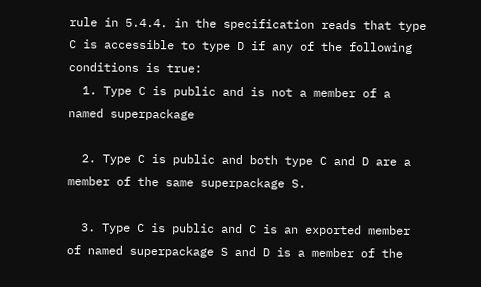rule in 5.4.4. in the specification reads that type C is accessible to type D if any of the following conditions is true:
  1. Type C is public and is not a member of a named superpackage

  2. Type C is public and both type C and D are a member of the same superpackage S.

  3. Type C is public and C is an exported member of named superpackage S and D is a member of the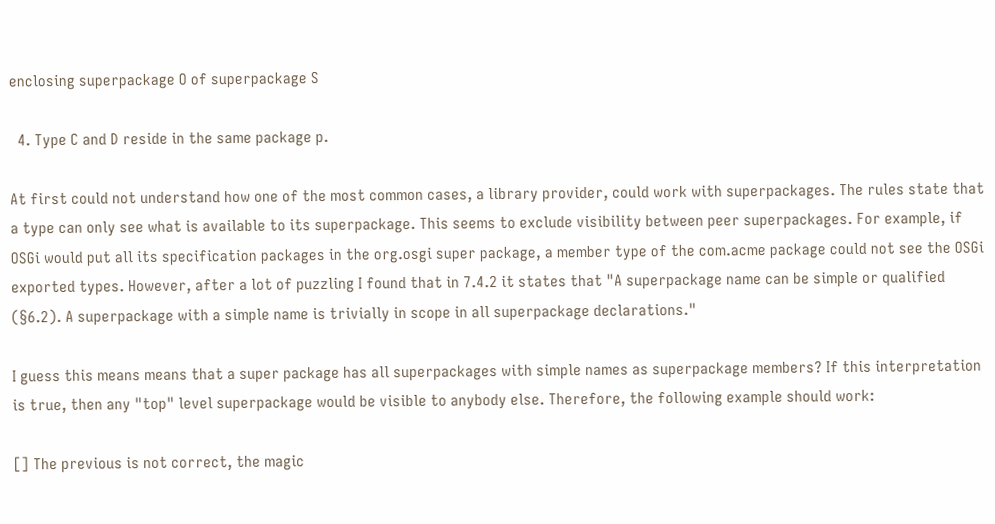enclosing superpackage O of superpackage S

  4. Type C and D reside in the same package p.

At first could not understand how one of the most common cases, a library provider, could work with superpackages. The rules state that a type can only see what is available to its superpackage. This seems to exclude visibility between peer superpackages. For example, if OSGi would put all its specification packages in the org.osgi super package, a member type of the com.acme package could not see the OSGi exported types. However, after a lot of puzzling I found that in 7.4.2 it states that "A superpackage name can be simple or qualified (§6.2). A superpackage with a simple name is trivially in scope in all superpackage declarations."

I guess this means means that a super package has all superpackages with simple names as superpackage members? If this interpretation is true, then any "top" level superpackage would be visible to anybody else. Therefore, the following example should work:

[] The previous is not correct, the magic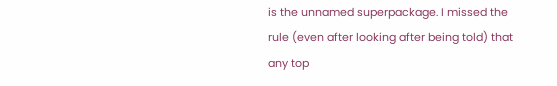is the unnamed superpackage. I missed the rule (even after looking after being told) that any top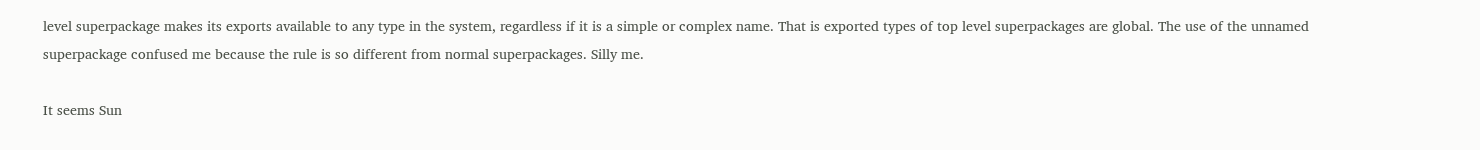level superpackage makes its exports available to any type in the system, regardless if it is a simple or complex name. That is exported types of top level superpackages are global. The use of the unnamed superpackage confused me because the rule is so different from normal superpackages. Silly me.

It seems Sun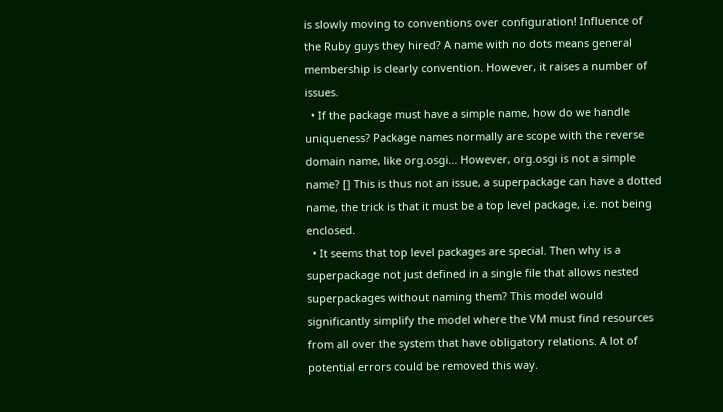is slowly moving to conventions over configuration! Influence of the Ruby guys they hired? A name with no dots means general membership is clearly convention. However, it raises a number of issues.
  • If the package must have a simple name, how do we handle uniqueness? Package names normally are scope with the reverse domain name, like org.osgi... However, org.osgi is not a simple name? [] This is thus not an issue, a superpackage can have a dotted name, the trick is that it must be a top level package, i.e. not being enclosed.
  • It seems that top level packages are special. Then why is a superpackage not just defined in a single file that allows nested superpackages without naming them? This model would significantly simplify the model where the VM must find resources from all over the system that have obligatory relations. A lot of potential errors could be removed this way.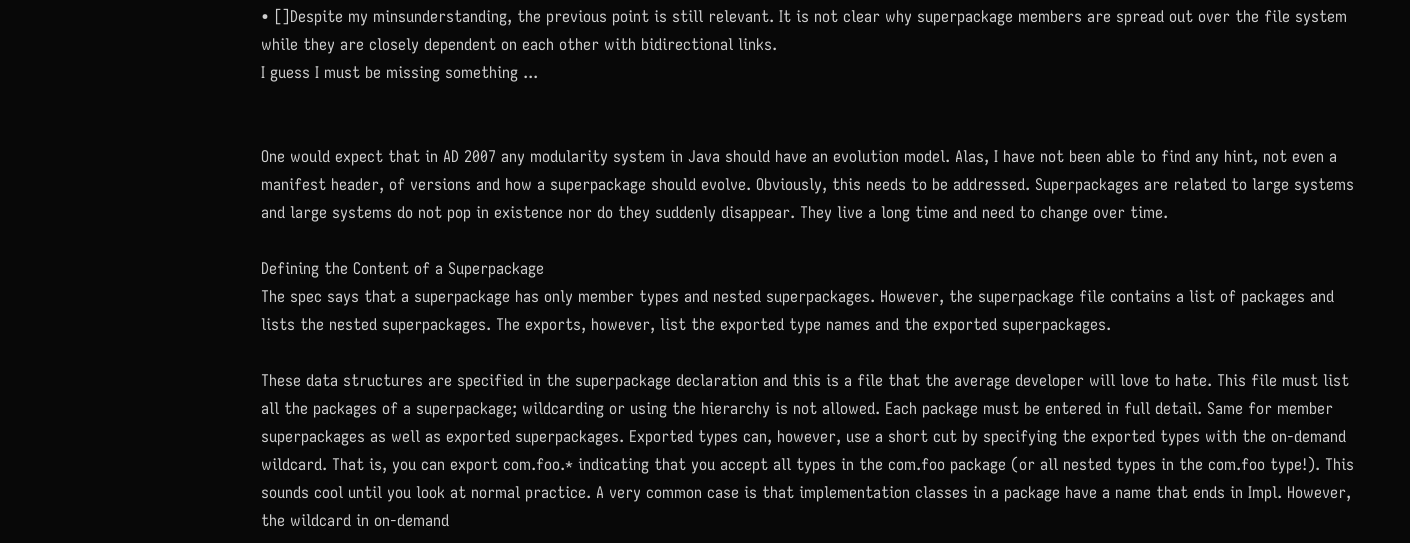• []Despite my minsunderstanding, the previous point is still relevant. It is not clear why superpackage members are spread out over the file system while they are closely dependent on each other with bidirectional links.
I guess I must be missing something ...


One would expect that in AD 2007 any modularity system in Java should have an evolution model. Alas, I have not been able to find any hint, not even a manifest header, of versions and how a superpackage should evolve. Obviously, this needs to be addressed. Superpackages are related to large systems and large systems do not pop in existence nor do they suddenly disappear. They live a long time and need to change over time.

Defining the Content of a Superpackage
The spec says that a superpackage has only member types and nested superpackages. However, the superpackage file contains a list of packages and lists the nested superpackages. The exports, however, list the exported type names and the exported superpackages.

These data structures are specified in the superpackage declaration and this is a file that the average developer will love to hate. This file must list all the packages of a superpackage; wildcarding or using the hierarchy is not allowed. Each package must be entered in full detail. Same for member superpackages as well as exported superpackages. Exported types can, however, use a short cut by specifying the exported types with the on-demand wildcard. That is, you can export com.foo.* indicating that you accept all types in the com.foo package (or all nested types in the com.foo type!). This sounds cool until you look at normal practice. A very common case is that implementation classes in a package have a name that ends in Impl. However, the wildcard in on-demand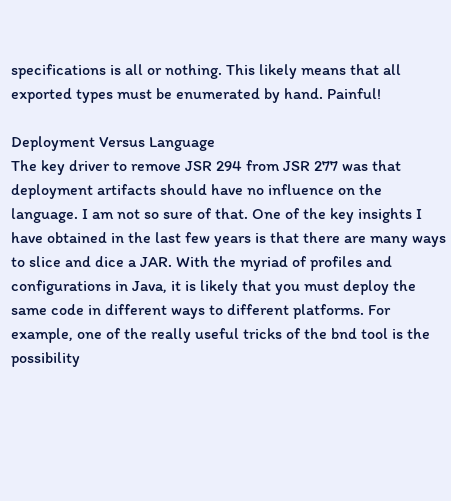specifications is all or nothing. This likely means that all exported types must be enumerated by hand. Painful!

Deployment Versus Language
The key driver to remove JSR 294 from JSR 277 was that deployment artifacts should have no influence on the language. I am not so sure of that. One of the key insights I have obtained in the last few years is that there are many ways to slice and dice a JAR. With the myriad of profiles and configurations in Java, it is likely that you must deploy the same code in different ways to different platforms. For example, one of the really useful tricks of the bnd tool is the possibility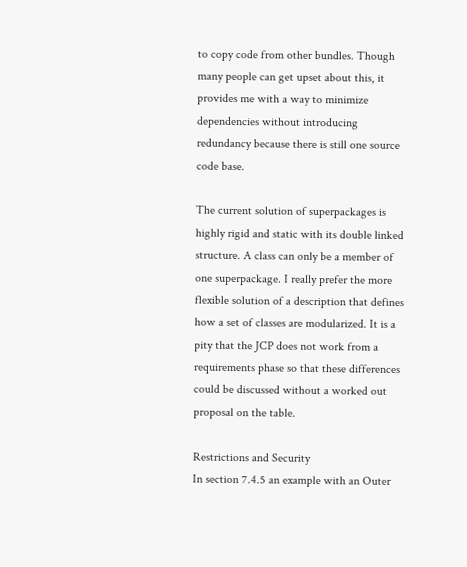to copy code from other bundles. Though many people can get upset about this, it provides me with a way to minimize dependencies without introducing redundancy because there is still one source code base.

The current solution of superpackages is highly rigid and static with its double linked structure. A class can only be a member of one superpackage. I really prefer the more flexible solution of a description that defines how a set of classes are modularized. It is a pity that the JCP does not work from a requirements phase so that these differences could be discussed without a worked out proposal on the table.

Restrictions and Security
In section 7.4.5 an example with an Outer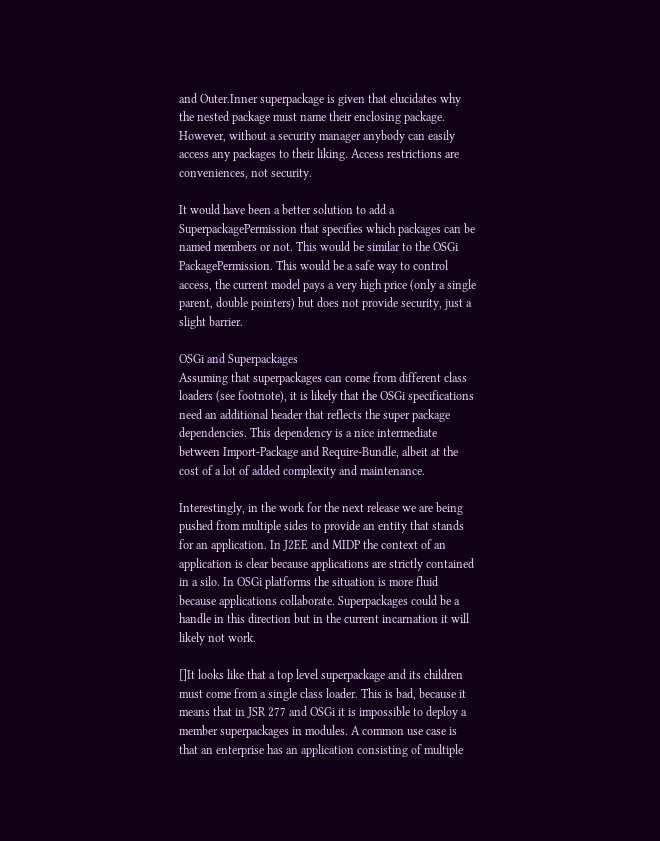and Outer.Inner superpackage is given that elucidates why the nested package must name their enclosing package. However, without a security manager anybody can easily access any packages to their liking. Access restrictions are conveniences, not security.

It would have been a better solution to add a SuperpackagePermission that specifies which packages can be named members or not. This would be similar to the OSGi PackagePermission. This would be a safe way to control access, the current model pays a very high price (only a single parent, double pointers) but does not provide security, just a slight barrier.

OSGi and Superpackages
Assuming that superpackages can come from different class loaders (see footnote), it is likely that the OSGi specifications need an additional header that reflects the super package dependencies. This dependency is a nice intermediate between Import-Package and Require-Bundle, albeit at the cost of a lot of added complexity and maintenance.

Interestingly, in the work for the next release we are being pushed from multiple sides to provide an entity that stands for an application. In J2EE and MIDP the context of an application is clear because applications are strictly contained in a silo. In OSGi platforms the situation is more fluid because applications collaborate. Superpackages could be a handle in this direction but in the current incarnation it will likely not work.

[]It looks like that a top level superpackage and its children must come from a single class loader. This is bad, because it means that in JSR 277 and OSGi it is impossible to deploy a member superpackages in modules. A common use case is that an enterprise has an application consisting of multiple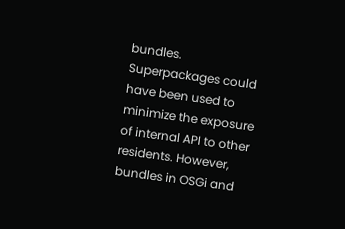bundles. Superpackages could have been used to minimize the exposure of internal API to other residents. However, bundles in OSGi and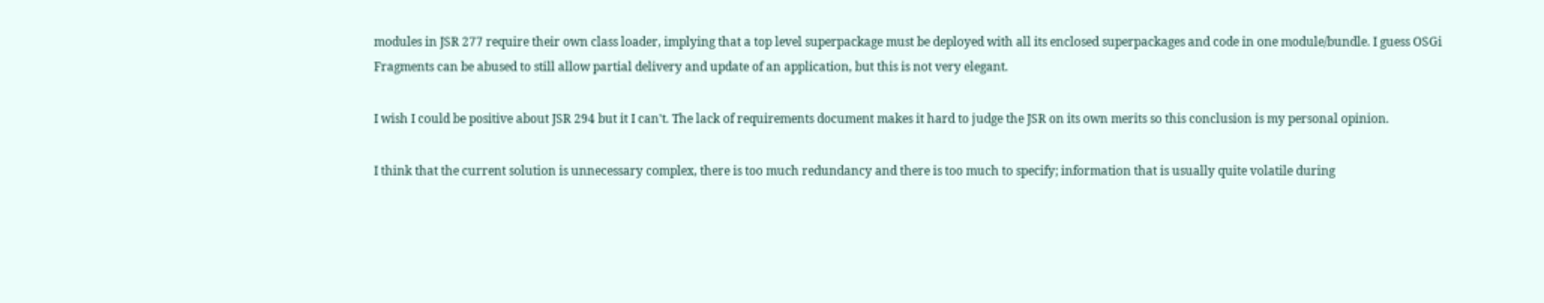modules in JSR 277 require their own class loader, implying that a top level superpackage must be deployed with all its enclosed superpackages and code in one module/bundle. I guess OSGi Fragments can be abused to still allow partial delivery and update of an application, but this is not very elegant.

I wish I could be positive about JSR 294 but it I can't. The lack of requirements document makes it hard to judge the JSR on its own merits so this conclusion is my personal opinion.

I think that the current solution is unnecessary complex, there is too much redundancy and there is too much to specify; information that is usually quite volatile during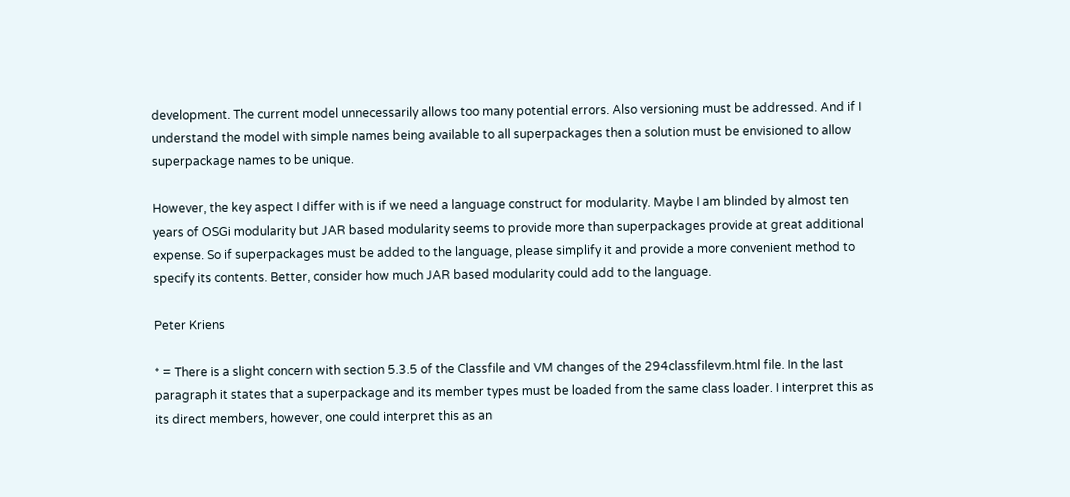development. The current model unnecessarily allows too many potential errors. Also versioning must be addressed. And if I understand the model with simple names being available to all superpackages then a solution must be envisioned to allow superpackage names to be unique.

However, the key aspect I differ with is if we need a language construct for modularity. Maybe I am blinded by almost ten years of OSGi modularity but JAR based modularity seems to provide more than superpackages provide at great additional expense. So if superpackages must be added to the language, please simplify it and provide a more convenient method to specify its contents. Better, consider how much JAR based modularity could add to the language.

Peter Kriens

* = There is a slight concern with section 5.3.5 of the Classfile and VM changes of the 294classfilevm.html file. In the last paragraph it states that a superpackage and its member types must be loaded from the same class loader. I interpret this as its direct members, however, one could interpret this as an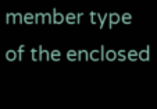member type of the enclosed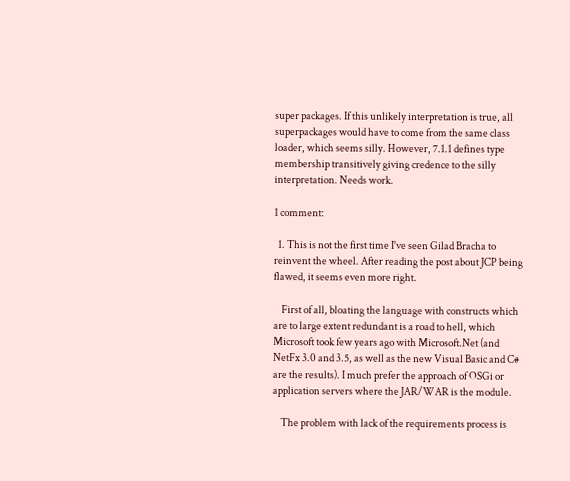super packages. If this unlikely interpretation is true, all superpackages would have to come from the same class loader, which seems silly. However, 7.1.1 defines type membership transitively giving credence to the silly interpretation. Needs work.

1 comment:

  1. This is not the first time I've seen Gilad Bracha to reinvent the wheel. After reading the post about JCP being flawed, it seems even more right.

    First of all, bloating the language with constructs which are to large extent redundant is a road to hell, which Microsoft took few years ago with Microsoft.Net (and NetFx 3.0 and 3.5, as well as the new Visual Basic and C# are the results). I much prefer the approach of OSGi or application servers where the JAR/WAR is the module.

    The problem with lack of the requirements process is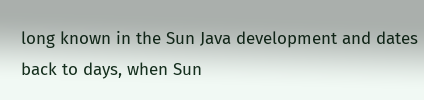long known in the Sun Java development and dates back to days, when Sun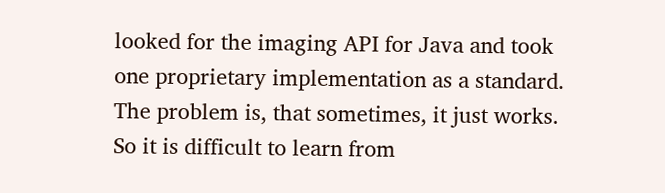looked for the imaging API for Java and took one proprietary implementation as a standard. The problem is, that sometimes, it just works. So it is difficult to learn from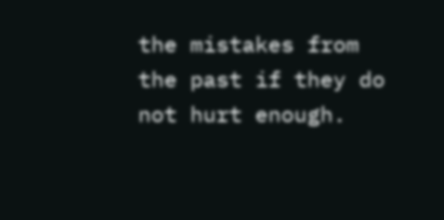the mistakes from the past if they do not hurt enough.